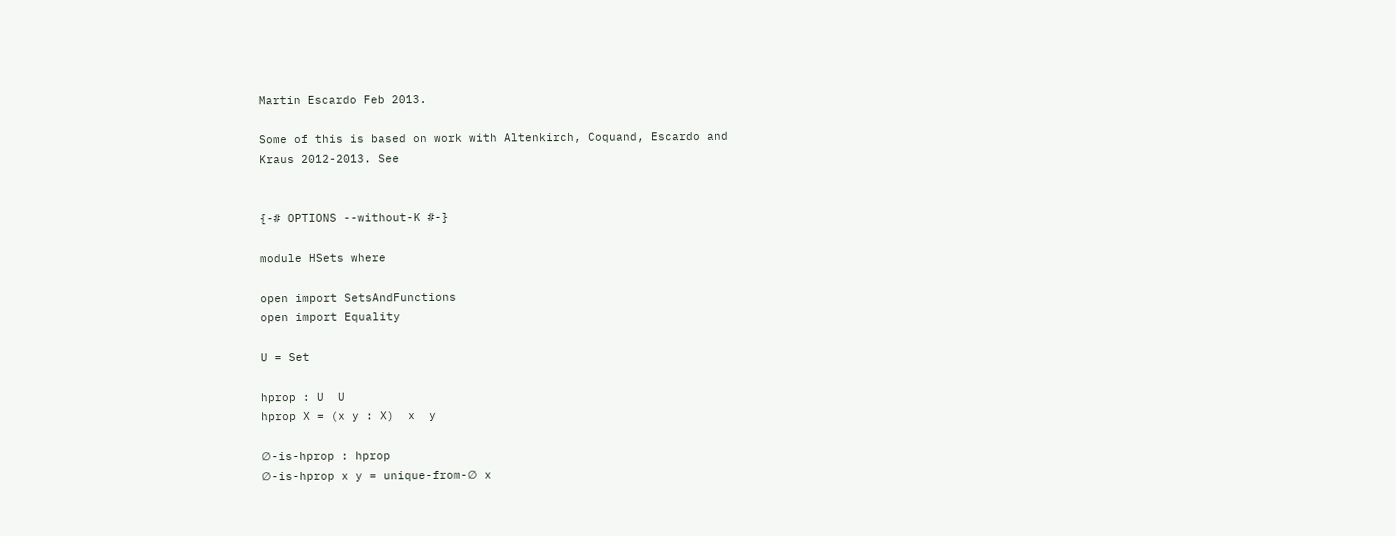Martin Escardo Feb 2013.

Some of this is based on work with Altenkirch, Coquand, Escardo and
Kraus 2012-2013. See


{-# OPTIONS --without-K #-}

module HSets where

open import SetsAndFunctions
open import Equality

U = Set

hprop : U  U
hprop X = (x y : X)  x  y

∅-is-hprop : hprop
∅-is-hprop x y = unique-from-∅ x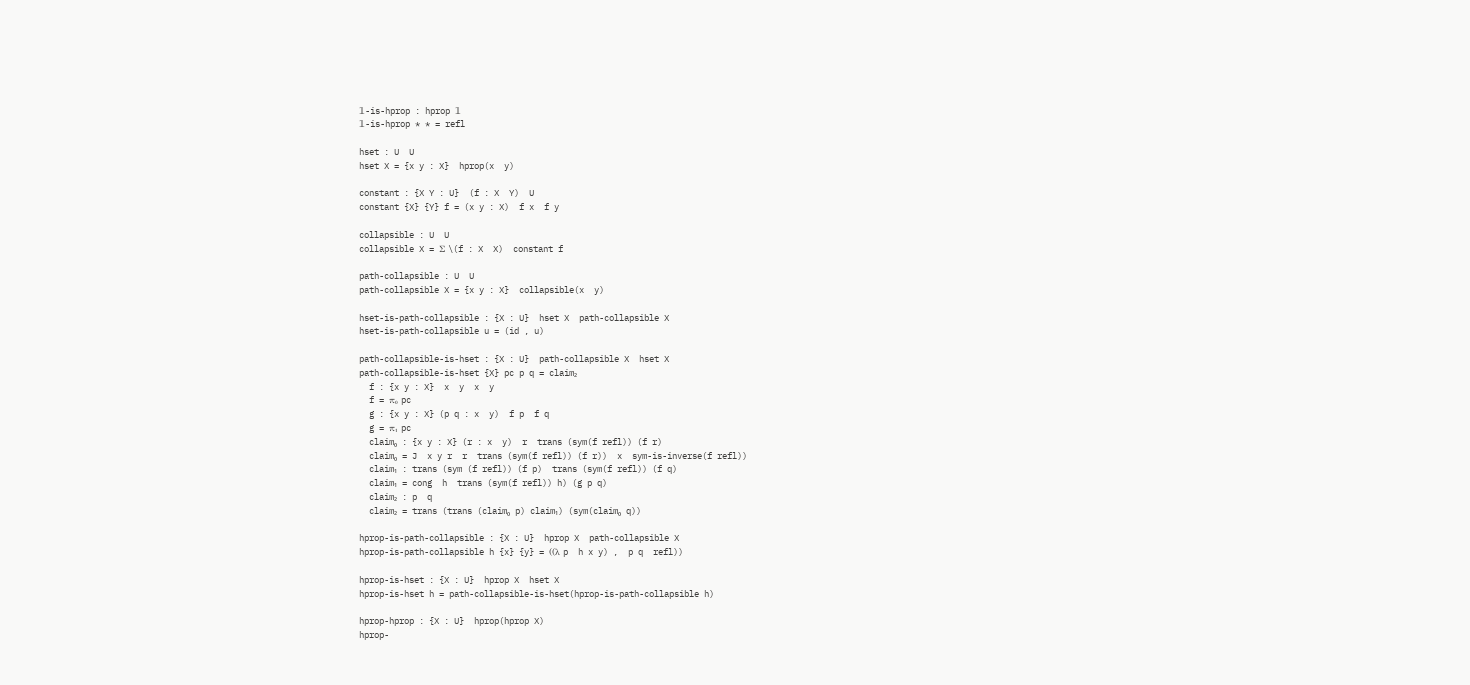𝟙-is-hprop : hprop 𝟙
𝟙-is-hprop * * = refl

hset : U  U
hset X = {x y : X}  hprop(x  y)

constant : {X Y : U}  (f : X  Y)  U
constant {X} {Y} f = (x y : X)  f x  f y

collapsible : U  U
collapsible X = Σ \(f : X  X)  constant f

path-collapsible : U  U
path-collapsible X = {x y : X}  collapsible(x  y)

hset-is-path-collapsible : {X : U}  hset X  path-collapsible X
hset-is-path-collapsible u = (id , u)

path-collapsible-is-hset : {X : U}  path-collapsible X  hset X
path-collapsible-is-hset {X} pc p q = claim₂
  f : {x y : X}  x  y  x  y
  f = π₀ pc
  g : {x y : X} (p q : x  y)  f p  f q
  g = π₁ pc
  claim₀ : {x y : X} (r : x  y)  r  trans (sym(f refl)) (f r)
  claim₀ = J  x y r  r  trans (sym(f refl)) (f r))  x  sym-is-inverse(f refl))
  claim₁ : trans (sym (f refl)) (f p)  trans (sym(f refl)) (f q)
  claim₁ = cong  h  trans (sym(f refl)) h) (g p q)
  claim₂ : p  q
  claim₂ = trans (trans (claim₀ p) claim₁) (sym(claim₀ q))

hprop-is-path-collapsible : {X : U}  hprop X  path-collapsible X
hprop-is-path-collapsible h {x} {y} = ((λ p  h x y) ,  p q  refl))

hprop-is-hset : {X : U}  hprop X  hset X
hprop-is-hset h = path-collapsible-is-hset(hprop-is-path-collapsible h)

hprop-hprop : {X : U}  hprop(hprop X)
hprop-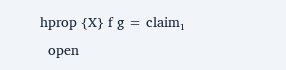hprop {X} f g = claim₁
  open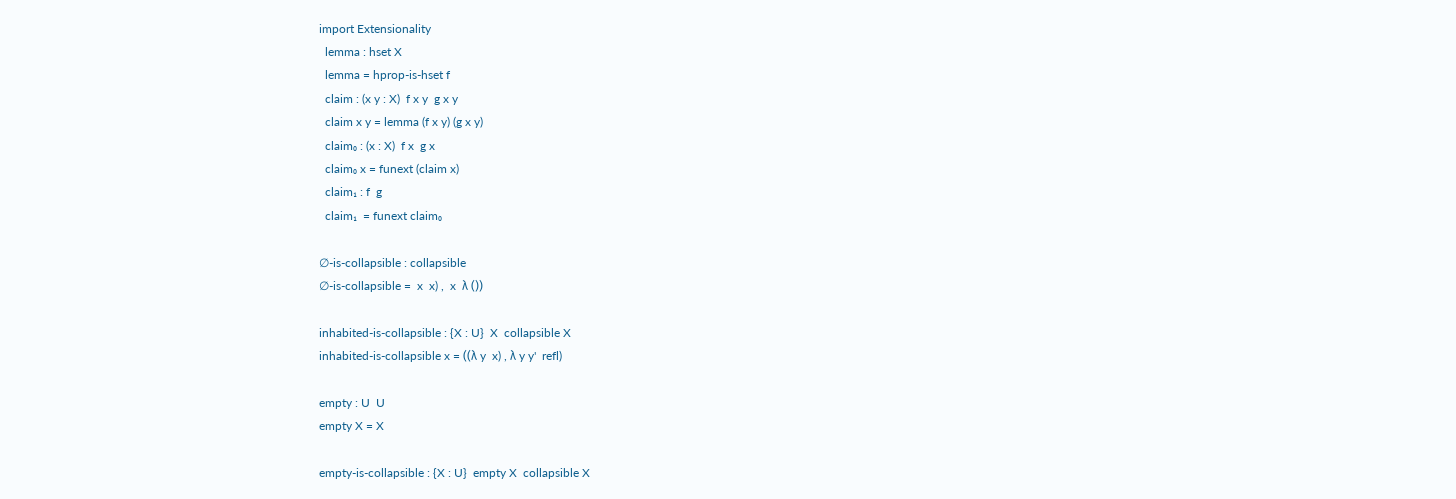import Extensionality
  lemma : hset X
  lemma = hprop-is-hset f
  claim : (x y : X)  f x y  g x y
  claim x y = lemma (f x y) (g x y)
  claim₀ : (x : X)  f x  g x
  claim₀ x = funext (claim x)
  claim₁ : f  g
  claim₁  = funext claim₀

∅-is-collapsible : collapsible
∅-is-collapsible =  x  x) ,  x  λ ())

inhabited-is-collapsible : {X : U}  X  collapsible X
inhabited-is-collapsible x = ((λ y  x) , λ y y'  refl)

empty : U  U
empty X = X

empty-is-collapsible : {X : U}  empty X  collapsible X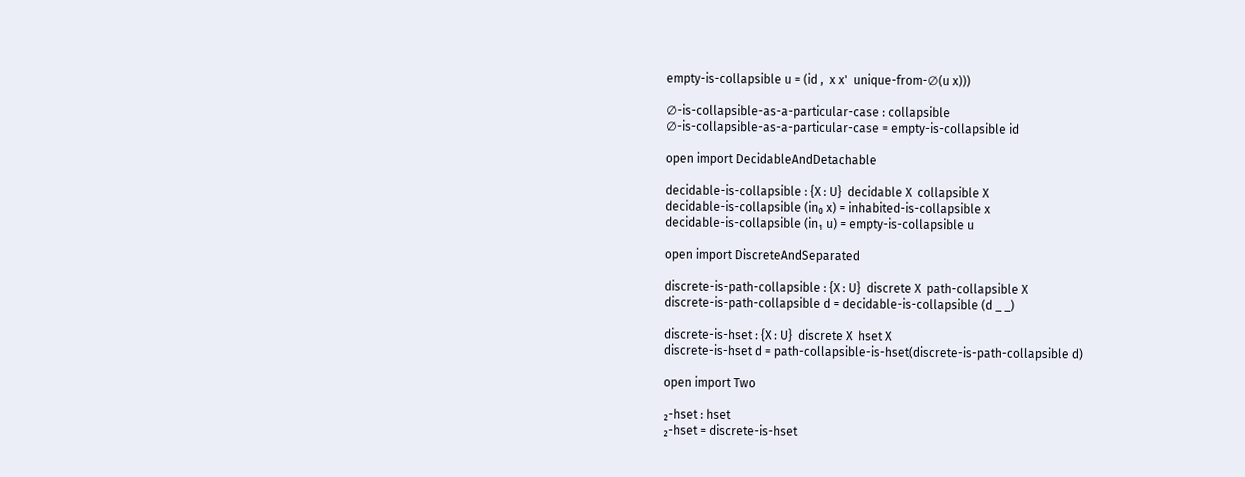empty-is-collapsible u = (id ,  x x'  unique-from-∅(u x)))

∅-is-collapsible-as-a-particular-case : collapsible
∅-is-collapsible-as-a-particular-case = empty-is-collapsible id

open import DecidableAndDetachable

decidable-is-collapsible : {X : U}  decidable X  collapsible X
decidable-is-collapsible (in₀ x) = inhabited-is-collapsible x
decidable-is-collapsible (in₁ u) = empty-is-collapsible u

open import DiscreteAndSeparated

discrete-is-path-collapsible : {X : U}  discrete X  path-collapsible X
discrete-is-path-collapsible d = decidable-is-collapsible (d _ _)

discrete-is-hset : {X : U}  discrete X  hset X
discrete-is-hset d = path-collapsible-is-hset(discrete-is-path-collapsible d)

open import Two

₂-hset : hset
₂-hset = discrete-is-hset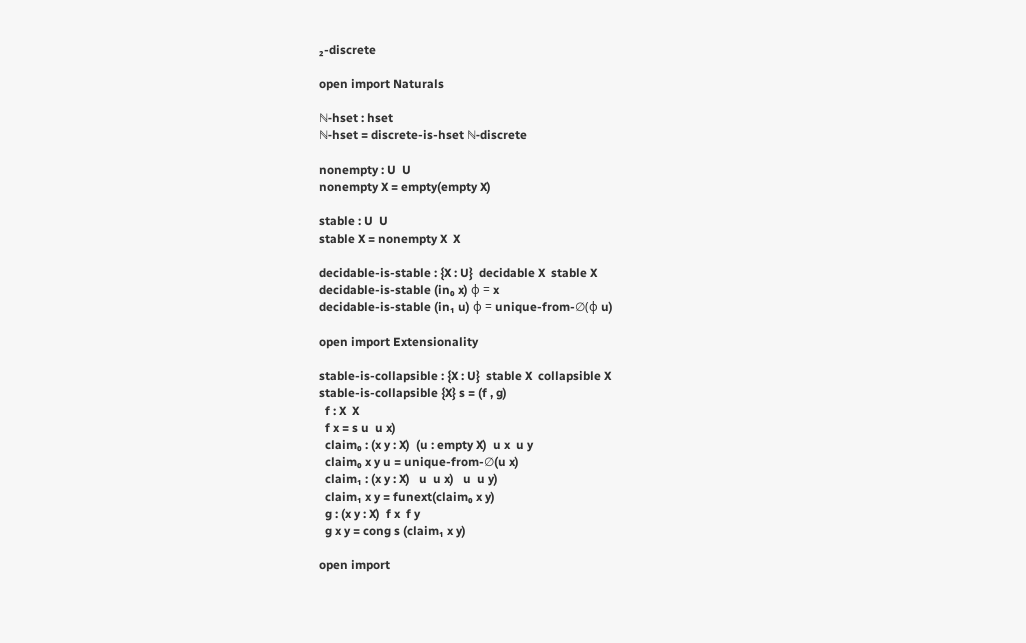₂-discrete

open import Naturals

ℕ-hset : hset
ℕ-hset = discrete-is-hset ℕ-discrete

nonempty : U  U
nonempty X = empty(empty X)

stable : U  U
stable X = nonempty X  X

decidable-is-stable : {X : U}  decidable X  stable X
decidable-is-stable (in₀ x) φ = x
decidable-is-stable (in₁ u) φ = unique-from-∅(φ u)

open import Extensionality

stable-is-collapsible : {X : U}  stable X  collapsible X
stable-is-collapsible {X} s = (f , g)
  f : X  X
  f x = s u  u x)
  claim₀ : (x y : X)  (u : empty X)  u x  u y
  claim₀ x y u = unique-from-∅(u x)
  claim₁ : (x y : X)   u  u x)   u  u y)
  claim₁ x y = funext(claim₀ x y)
  g : (x y : X)  f x  f y
  g x y = cong s (claim₁ x y)

open import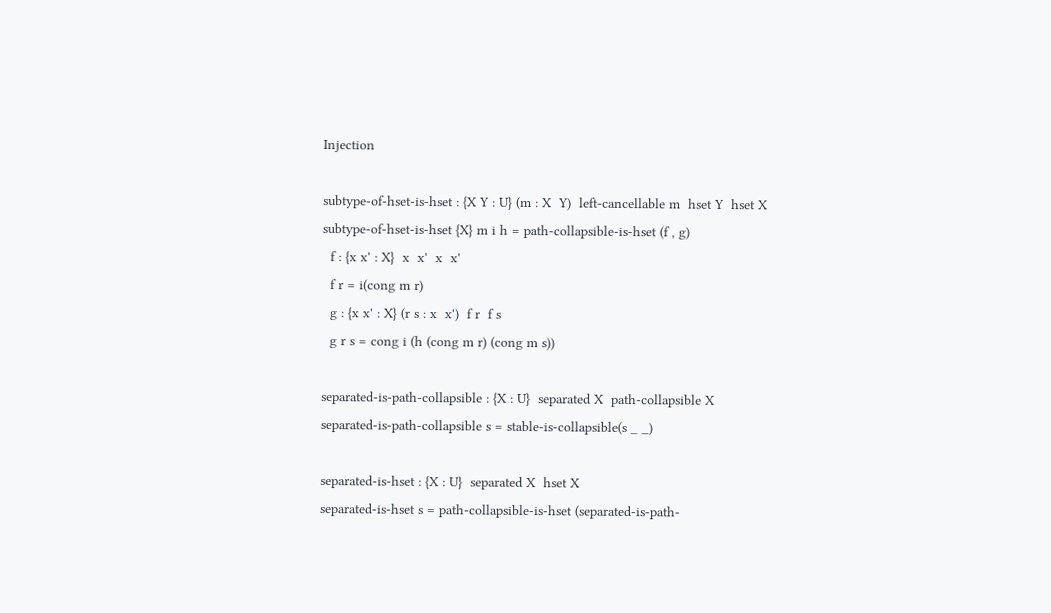Injection

subtype-of-hset-is-hset : {X Y : U} (m : X  Y)  left-cancellable m  hset Y  hset X
subtype-of-hset-is-hset {X} m i h = path-collapsible-is-hset (f , g)
  f : {x x' : X}  x  x'  x  x'
  f r = i(cong m r)
  g : {x x' : X} (r s : x  x')  f r  f s
  g r s = cong i (h (cong m r) (cong m s))

separated-is-path-collapsible : {X : U}  separated X  path-collapsible X
separated-is-path-collapsible s = stable-is-collapsible(s _ _)

separated-is-hset : {X : U}  separated X  hset X
separated-is-hset s = path-collapsible-is-hset (separated-is-path-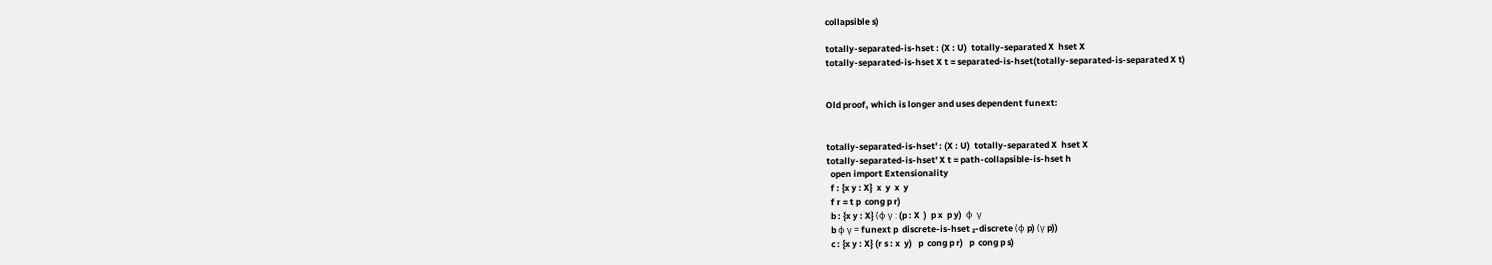collapsible s)

totally-separated-is-hset : (X : U)  totally-separated X  hset X
totally-separated-is-hset X t = separated-is-hset(totally-separated-is-separated X t)


Old proof, which is longer and uses dependent funext:


totally-separated-is-hset' : (X : U)  totally-separated X  hset X
totally-separated-is-hset' X t = path-collapsible-is-hset h
  open import Extensionality
  f : {x y : X}  x  y  x  y
  f r = t p  cong p r)
  b : {x y : X} (φ γ : (p : X  )  p x  p y)  φ  γ
  b φ γ = funext p  discrete-is-hset ₂-discrete (φ p) (γ p))
  c : {x y : X} (r s : x  y)   p  cong p r)   p  cong p s)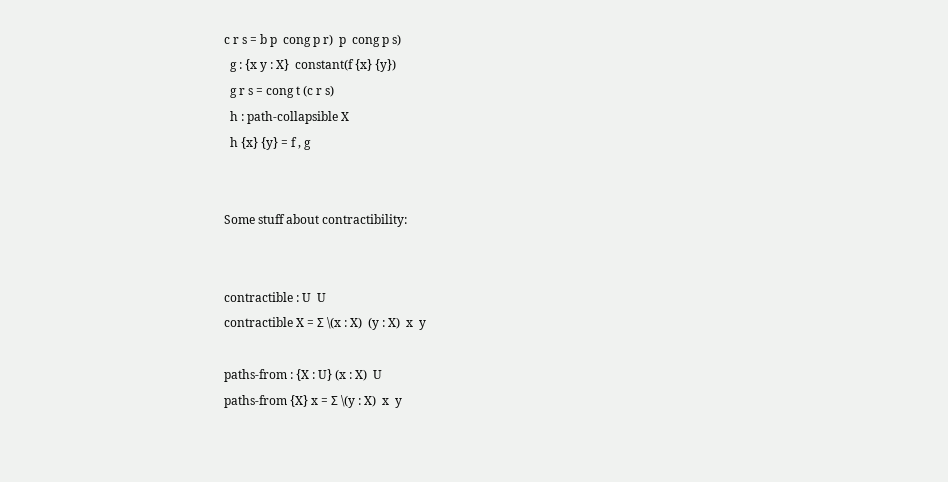c r s = b p  cong p r)  p  cong p s)
  g : {x y : X}  constant(f {x} {y})
  g r s = cong t (c r s)
  h : path-collapsible X
  h {x} {y} = f , g


Some stuff about contractibility:


contractible : U  U
contractible X = Σ \(x : X)  (y : X)  x  y

paths-from : {X : U} (x : X)  U
paths-from {X} x = Σ \(y : X)  x  y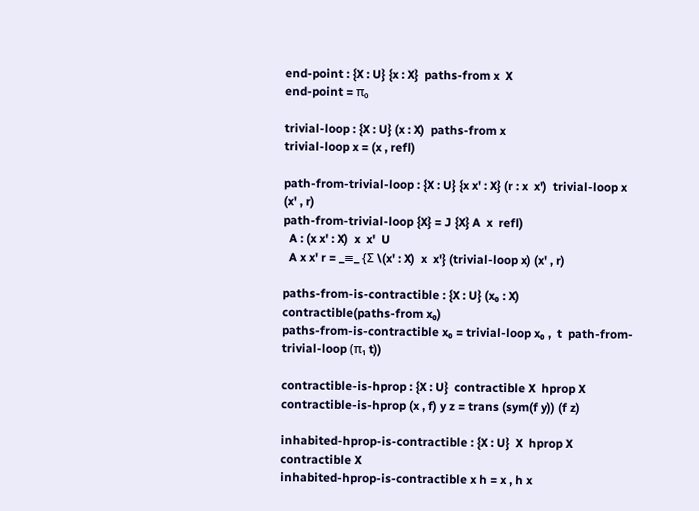end-point : {X : U} {x : X}  paths-from x  X
end-point = π₀

trivial-loop : {X : U} (x : X)  paths-from x
trivial-loop x = (x , refl)

path-from-trivial-loop : {X : U} {x x' : X} (r : x  x')  trivial-loop x  (x' , r)
path-from-trivial-loop {X} = J {X} A  x  refl)
  A : (x x' : X)  x  x'  U
  A x x' r = _≡_ {Σ \(x' : X)  x  x'} (trivial-loop x) (x' , r)

paths-from-is-contractible : {X : U} (x₀ : X)  contractible(paths-from x₀)
paths-from-is-contractible x₀ = trivial-loop x₀ ,  t  path-from-trivial-loop (π₁ t))

contractible-is-hprop : {X : U}  contractible X  hprop X
contractible-is-hprop (x , f) y z = trans (sym(f y)) (f z)

inhabited-hprop-is-contractible : {X : U}  X  hprop X  contractible X
inhabited-hprop-is-contractible x h = x , h x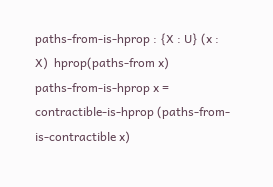paths-from-is-hprop : {X : U} (x : X)  hprop(paths-from x)
paths-from-is-hprop x = contractible-is-hprop (paths-from-is-contractible x)